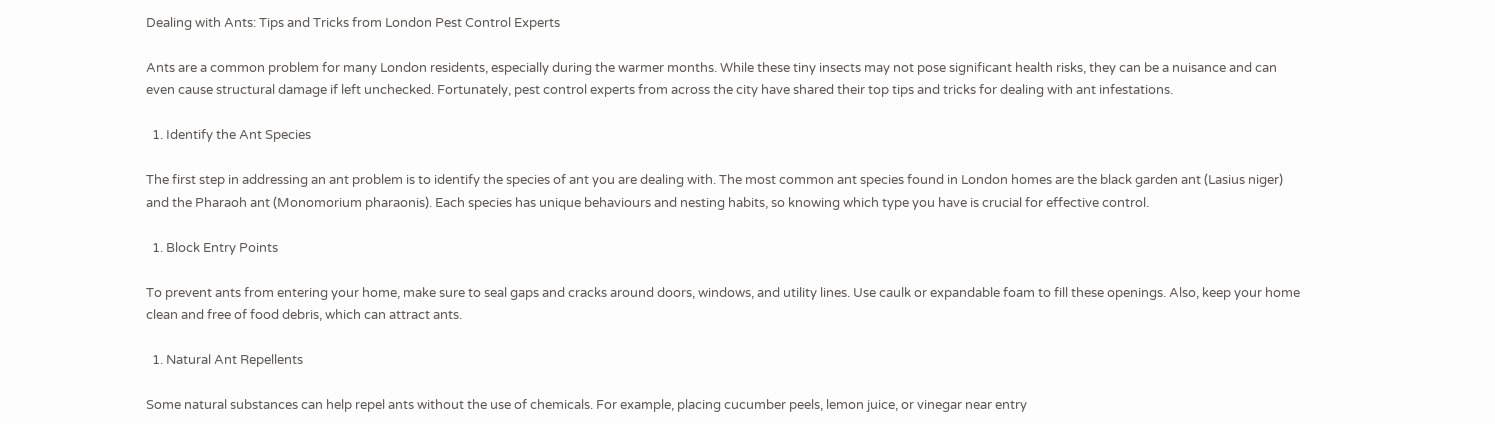Dealing with Ants: Tips and Tricks from London Pest Control Experts

Ants are a common problem for many London residents, especially during the warmer months. While these tiny insects may not pose significant health risks, they can be a nuisance and can even cause structural damage if left unchecked. Fortunately, pest control experts from across the city have shared their top tips and tricks for dealing with ant infestations.

  1. Identify the Ant Species

The first step in addressing an ant problem is to identify the species of ant you are dealing with. The most common ant species found in London homes are the black garden ant (Lasius niger) and the Pharaoh ant (Monomorium pharaonis). Each species has unique behaviours and nesting habits, so knowing which type you have is crucial for effective control.

  1. Block Entry Points

To prevent ants from entering your home, make sure to seal gaps and cracks around doors, windows, and utility lines. Use caulk or expandable foam to fill these openings. Also, keep your home clean and free of food debris, which can attract ants.

  1. Natural Ant Repellents

Some natural substances can help repel ants without the use of chemicals. For example, placing cucumber peels, lemon juice, or vinegar near entry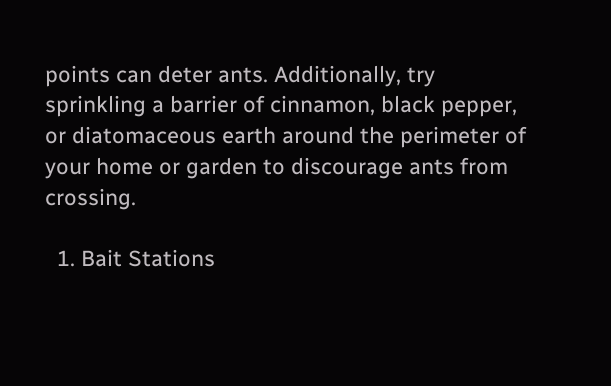points can deter ants. Additionally, try sprinkling a barrier of cinnamon, black pepper, or diatomaceous earth around the perimeter of your home or garden to discourage ants from crossing.

  1. Bait Stations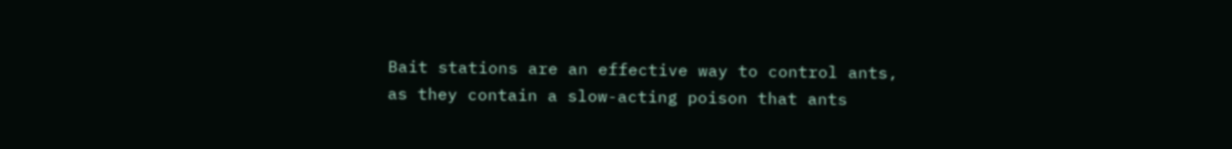Bait stations are an effective way to control ants, as they contain a slow-acting poison that ants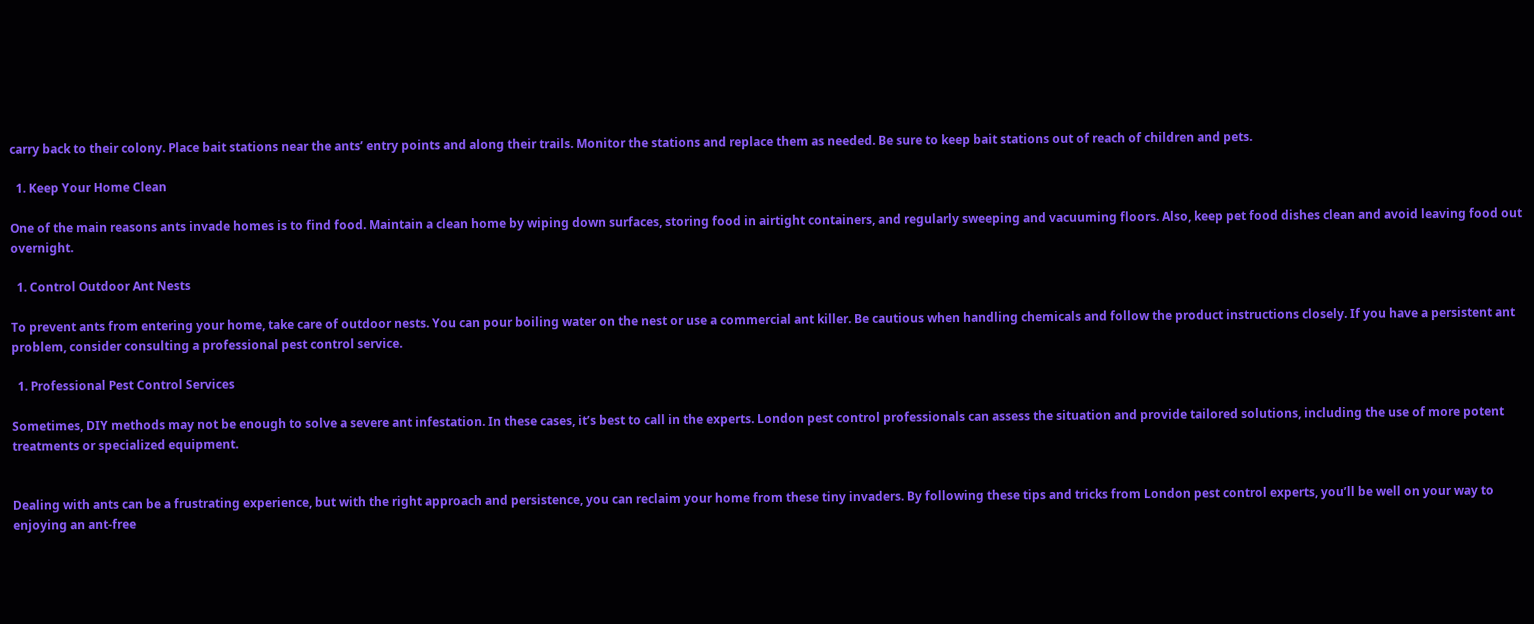carry back to their colony. Place bait stations near the ants’ entry points and along their trails. Monitor the stations and replace them as needed. Be sure to keep bait stations out of reach of children and pets.

  1. Keep Your Home Clean

One of the main reasons ants invade homes is to find food. Maintain a clean home by wiping down surfaces, storing food in airtight containers, and regularly sweeping and vacuuming floors. Also, keep pet food dishes clean and avoid leaving food out overnight.

  1. Control Outdoor Ant Nests

To prevent ants from entering your home, take care of outdoor nests. You can pour boiling water on the nest or use a commercial ant killer. Be cautious when handling chemicals and follow the product instructions closely. If you have a persistent ant problem, consider consulting a professional pest control service.

  1. Professional Pest Control Services

Sometimes, DIY methods may not be enough to solve a severe ant infestation. In these cases, it’s best to call in the experts. London pest control professionals can assess the situation and provide tailored solutions, including the use of more potent treatments or specialized equipment.


Dealing with ants can be a frustrating experience, but with the right approach and persistence, you can reclaim your home from these tiny invaders. By following these tips and tricks from London pest control experts, you’ll be well on your way to enjoying an ant-free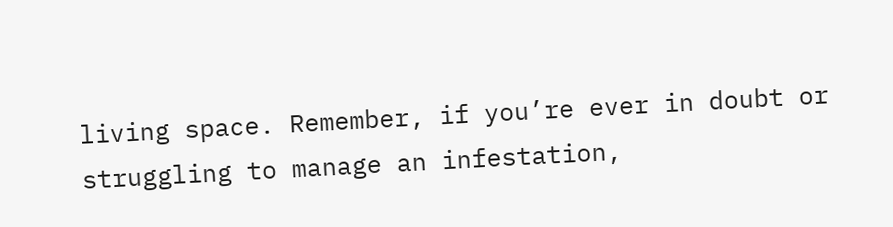living space. Remember, if you’re ever in doubt or struggling to manage an infestation,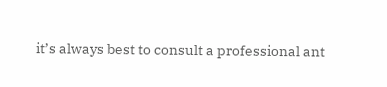it’s always best to consult a professional ant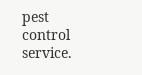pest control service.